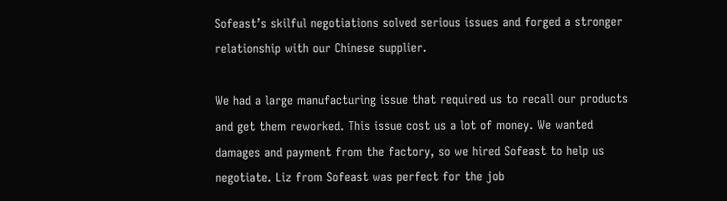Sofeast’s skilful negotiations solved serious issues and forged a stronger relationship with our Chinese supplier.

We had a large manufacturing issue that required us to recall our products and get them reworked. This issue cost us a lot of money. We wanted damages and payment from the factory, so we hired Sofeast to help us negotiate. Liz from Sofeast was perfect for the job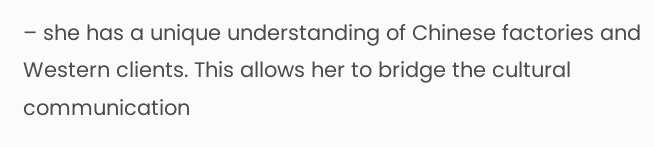– she has a unique understanding of Chinese factories and Western clients. This allows her to bridge the cultural communication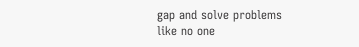gap and solve problems like no one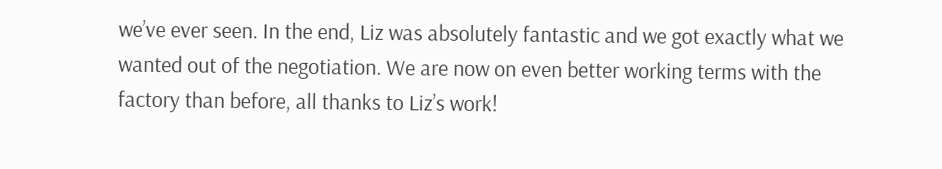we’ve ever seen. In the end, Liz was absolutely fantastic and we got exactly what we wanted out of the negotiation. We are now on even better working terms with the factory than before, all thanks to Liz’s work!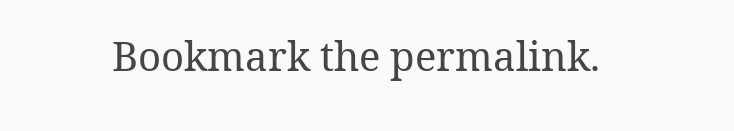Bookmark the permalink.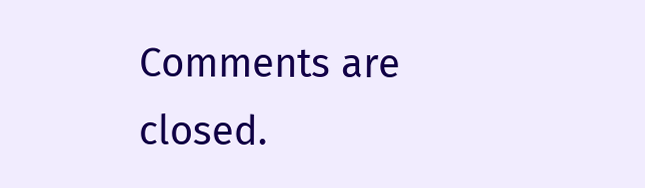Comments are closed.